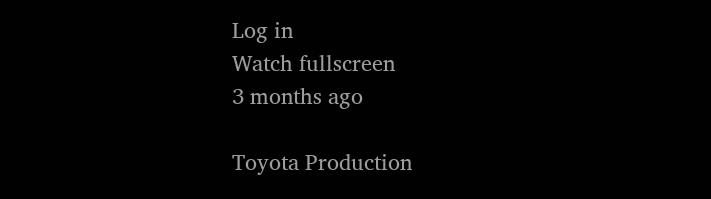Log in
Watch fullscreen
3 months ago

Toyota Production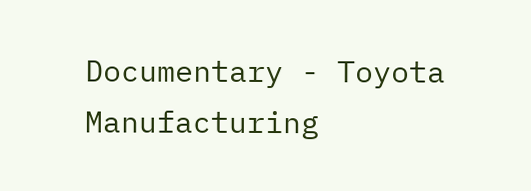Documentary - Toyota Manufacturing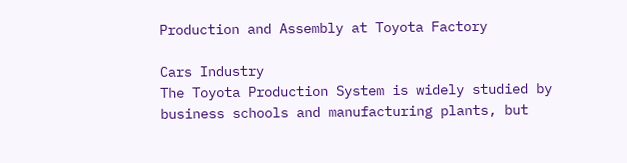Production and Assembly at Toyota Factory

Cars Industry
The Toyota Production System is widely studied by business schools and manufacturing plants, but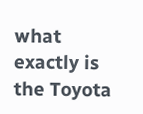what exactly is the Toyota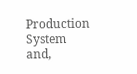Production System and,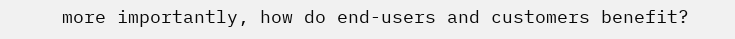more importantly, how do end-users and customers benefit?